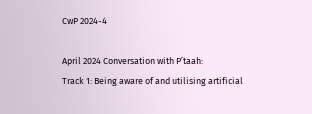CwP 2024-4

April 2024 Conversation with P’taah:
Track 1: Being aware of and utilising artificial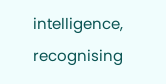intelligence, recognising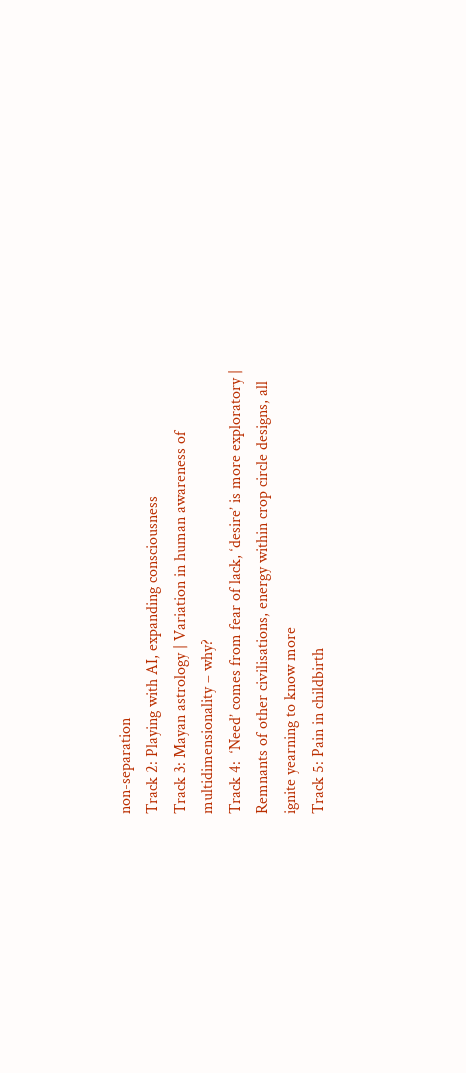non-separation
Track 2: Playing with AI, expanding consciousness
Track 3: Mayan astrology | Variation in human awareness of multidimensionality – why?
Track 4:  ‘Need’ comes from fear of lack, ‘desire’ is more exploratory | Remnants of other civilisations, energy within crop circle designs, all ignite yearning to know more
Track 5: Pain in childbirth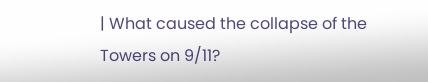| What caused the collapse of the Towers on 9/11?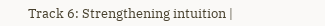Track 6: Strengthening intuition |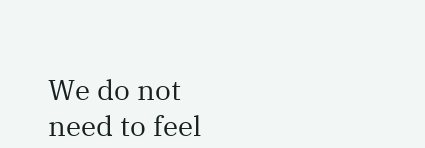We do not need to feel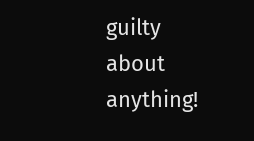guilty about anything!